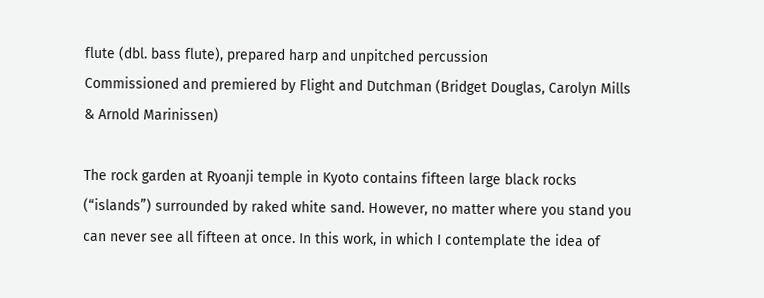flute (dbl. bass flute), prepared harp and unpitched percussion
Commissioned and premiered by Flight and Dutchman (Bridget Douglas, Carolyn Mills & Arnold Marinissen)

The rock garden at Ryoanji temple in Kyoto contains fifteen large black rocks (“islands”) surrounded by raked white sand. However, no matter where you stand you can never see all fifteen at once. In this work, in which I contemplate the idea of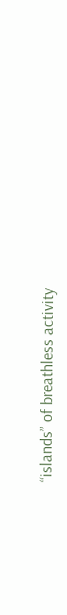“islands” of breathless activity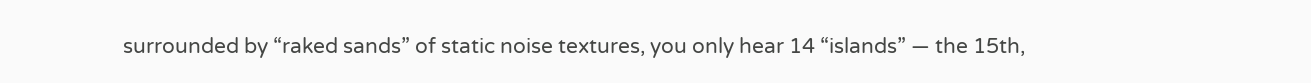surrounded by “raked sands” of static noise textures, you only hear 14 “islands” — the 15th,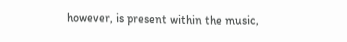however, is present within the music,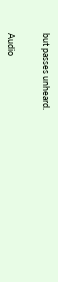but passes unheard.


Audio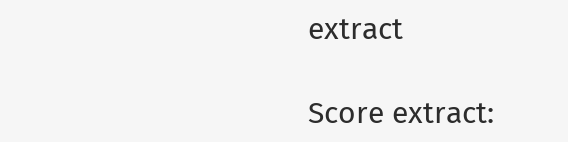extract

Score extract: